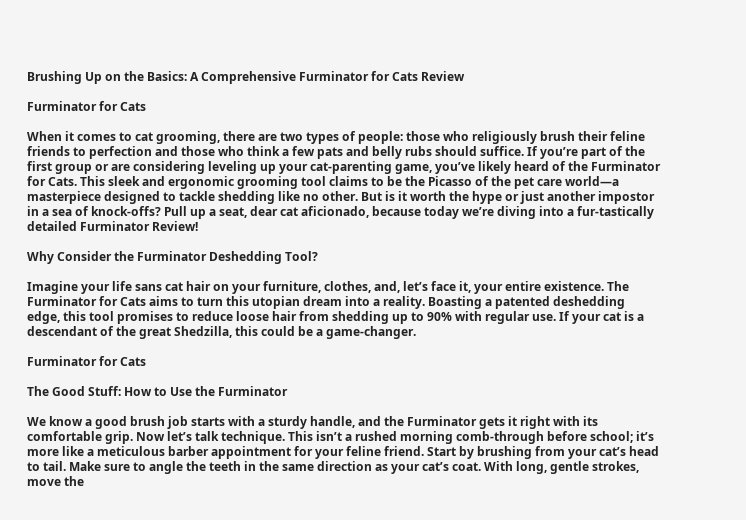Brushing Up on the Basics: A Comprehensive Furminator for Cats Review

Furminator for Cats

When it comes to cat grooming, there are two types of people: those who religiously brush their feline friends to perfection and those who think a few pats and belly rubs should suffice. If you’re part of the first group or are considering leveling up your cat-parenting game, you’ve likely heard of the Furminator for Cats. This sleek and ergonomic grooming tool claims to be the Picasso of the pet care world—a masterpiece designed to tackle shedding like no other. But is it worth the hype or just another impostor in a sea of knock-offs? Pull up a seat, dear cat aficionado, because today we’re diving into a fur-tastically detailed Furminator Review!

Why Consider the Furminator Deshedding Tool?

Imagine your life sans cat hair on your furniture, clothes, and, let’s face it, your entire existence. The Furminator for Cats aims to turn this utopian dream into a reality. Boasting a patented deshedding edge, this tool promises to reduce loose hair from shedding up to 90% with regular use. If your cat is a descendant of the great Shedzilla, this could be a game-changer.

Furminator for Cats

The Good Stuff: How to Use the Furminator

We know a good brush job starts with a sturdy handle, and the Furminator gets it right with its comfortable grip. Now let’s talk technique. This isn’t a rushed morning comb-through before school; it’s more like a meticulous barber appointment for your feline friend. Start by brushing from your cat’s head to tail. Make sure to angle the teeth in the same direction as your cat’s coat. With long, gentle strokes, move the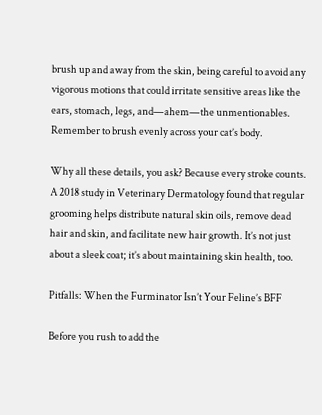brush up and away from the skin, being careful to avoid any vigorous motions that could irritate sensitive areas like the ears, stomach, legs, and—ahem—the unmentionables. Remember to brush evenly across your cat’s body.

Why all these details, you ask? Because every stroke counts. A 2018 study in Veterinary Dermatology found that regular grooming helps distribute natural skin oils, remove dead hair and skin, and facilitate new hair growth. It’s not just about a sleek coat; it’s about maintaining skin health, too.

Pitfalls: When the Furminator Isn’t Your Feline’s BFF

Before you rush to add the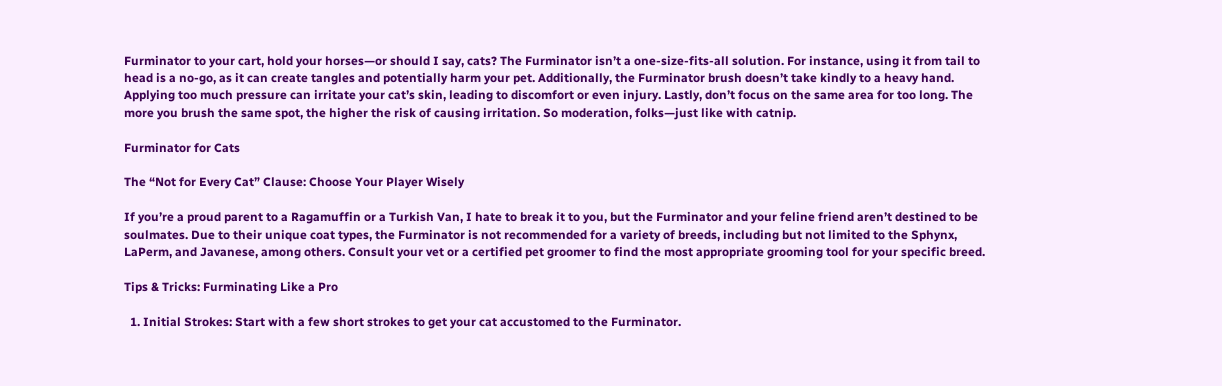Furminator to your cart, hold your horses—or should I say, cats? The Furminator isn’t a one-size-fits-all solution. For instance, using it from tail to head is a no-go, as it can create tangles and potentially harm your pet. Additionally, the Furminator brush doesn’t take kindly to a heavy hand. Applying too much pressure can irritate your cat’s skin, leading to discomfort or even injury. Lastly, don’t focus on the same area for too long. The more you brush the same spot, the higher the risk of causing irritation. So moderation, folks—just like with catnip.

Furminator for Cats

The “Not for Every Cat” Clause: Choose Your Player Wisely

If you’re a proud parent to a Ragamuffin or a Turkish Van, I hate to break it to you, but the Furminator and your feline friend aren’t destined to be soulmates. Due to their unique coat types, the Furminator is not recommended for a variety of breeds, including but not limited to the Sphynx, LaPerm, and Javanese, among others. Consult your vet or a certified pet groomer to find the most appropriate grooming tool for your specific breed.

Tips & Tricks: Furminating Like a Pro

  1. Initial Strokes: Start with a few short strokes to get your cat accustomed to the Furminator.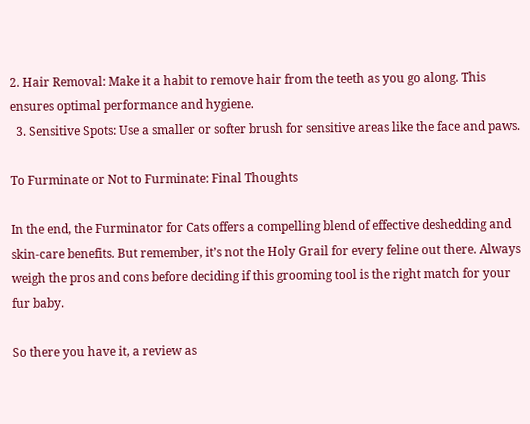2. Hair Removal: Make it a habit to remove hair from the teeth as you go along. This ensures optimal performance and hygiene.
  3. Sensitive Spots: Use a smaller or softer brush for sensitive areas like the face and paws.

To Furminate or Not to Furminate: Final Thoughts

In the end, the Furminator for Cats offers a compelling blend of effective deshedding and skin-care benefits. But remember, it’s not the Holy Grail for every feline out there. Always weigh the pros and cons before deciding if this grooming tool is the right match for your fur baby.

So there you have it, a review as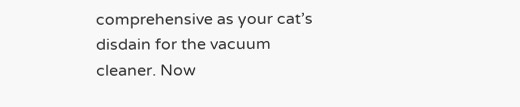comprehensive as your cat’s disdain for the vacuum cleaner. Now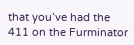that you’ve had the 411 on the Furminator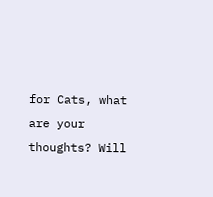for Cats, what are your thoughts? Will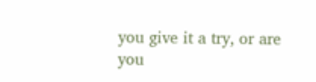you give it a try, or are you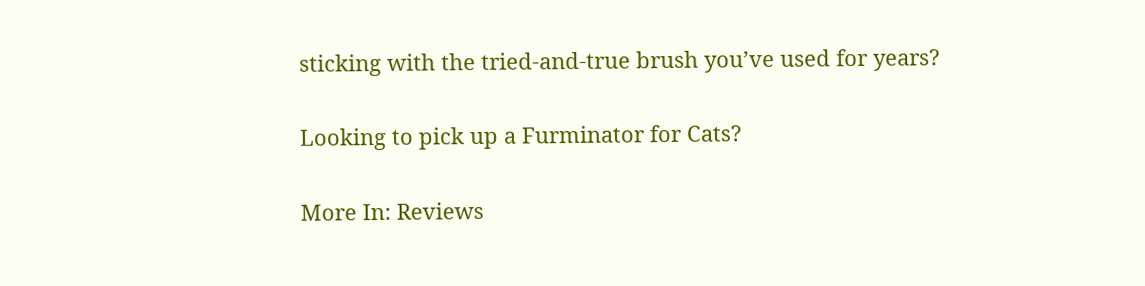sticking with the tried-and-true brush you’ve used for years?

Looking to pick up a Furminator for Cats?

More In: Reviews